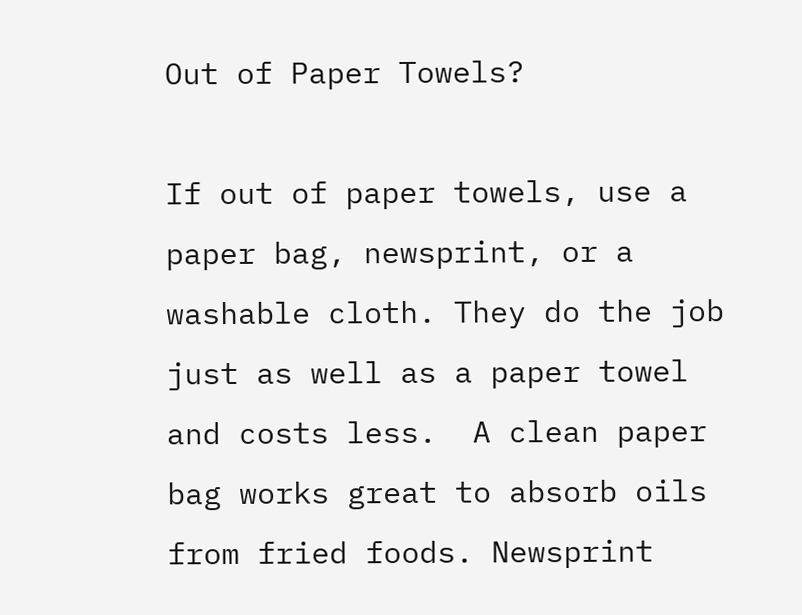Out of Paper Towels?

If out of paper towels, use a paper bag, newsprint, or a washable cloth. They do the job just as well as a paper towel and costs less.  A clean paper bag works great to absorb oils from fried foods. Newsprint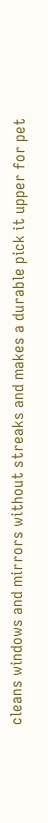cleans windows and mirrors without streaks and makes a durable pick it upper for pet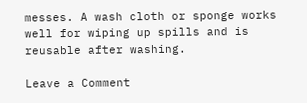messes. A wash cloth or sponge works well for wiping up spills and is reusable after washing.

Leave a Comment